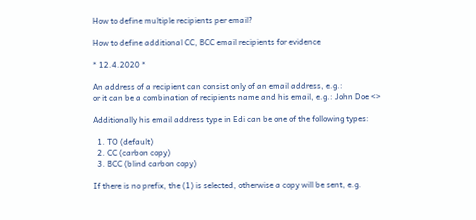How to define multiple recipients per email?

How to define additional CC, BCC email recipients for evidence

* 12.4.2020 *

An address of a recipient can consist only of an email address, e.g.:
or it can be a combination of recipients name and his email, e.g.: John Doe <>

Additionally his email address type in Edi can be one of the following types:

  1. TO (default)
  2. CC (carbon copy)
  3. BCC (blind carbon copy)

If there is no prefix, the (1) is selected, otherwise a copy will be sent, e.g.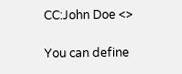CC:John Doe <>

You can define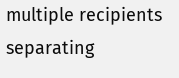multiple recipients separating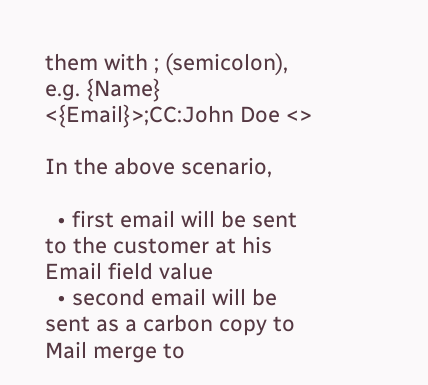them with ; (semicolon), e.g. {Name} <{Email}>;CC:John Doe <>

In the above scenario,

  • first email will be sent to the customer at his Email field value
  • second email will be sent as a carbon copy to
Mail merge to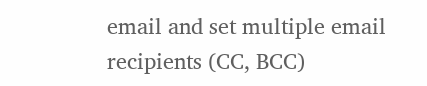email and set multiple email recipients (CC, BCC)